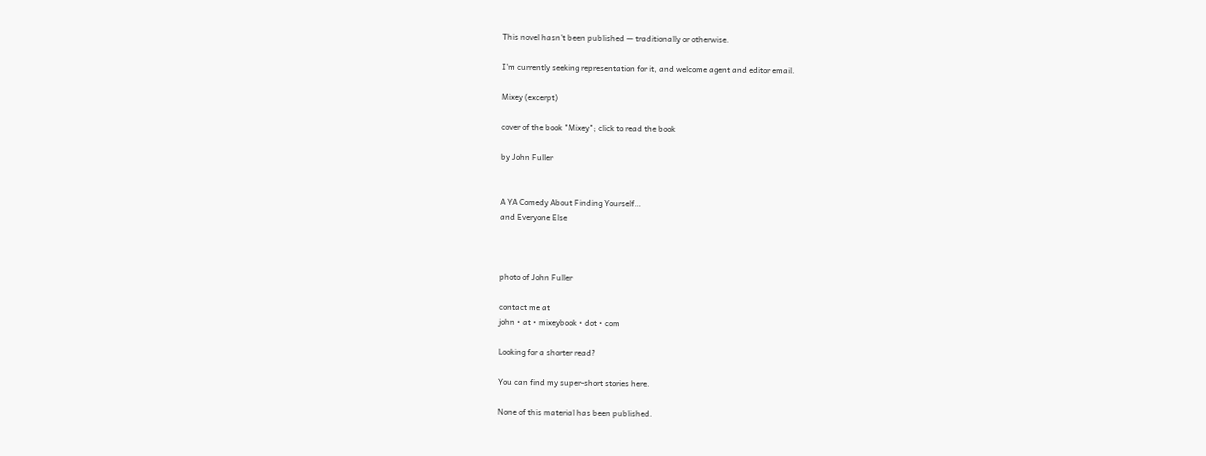This novel hasn't been published — traditionally or otherwise.

I'm currently seeking representation for it, and welcome agent and editor email.

Mixey (excerpt)

cover of the book "Mixey"; click to read the book

by John Fuller


A YA Comedy About Finding Yourself…
and Everyone Else



photo of John Fuller

contact me at
john • at • mixeybook • dot • com

Looking for a shorter read?

You can find my super-short stories here.

None of this material has been published.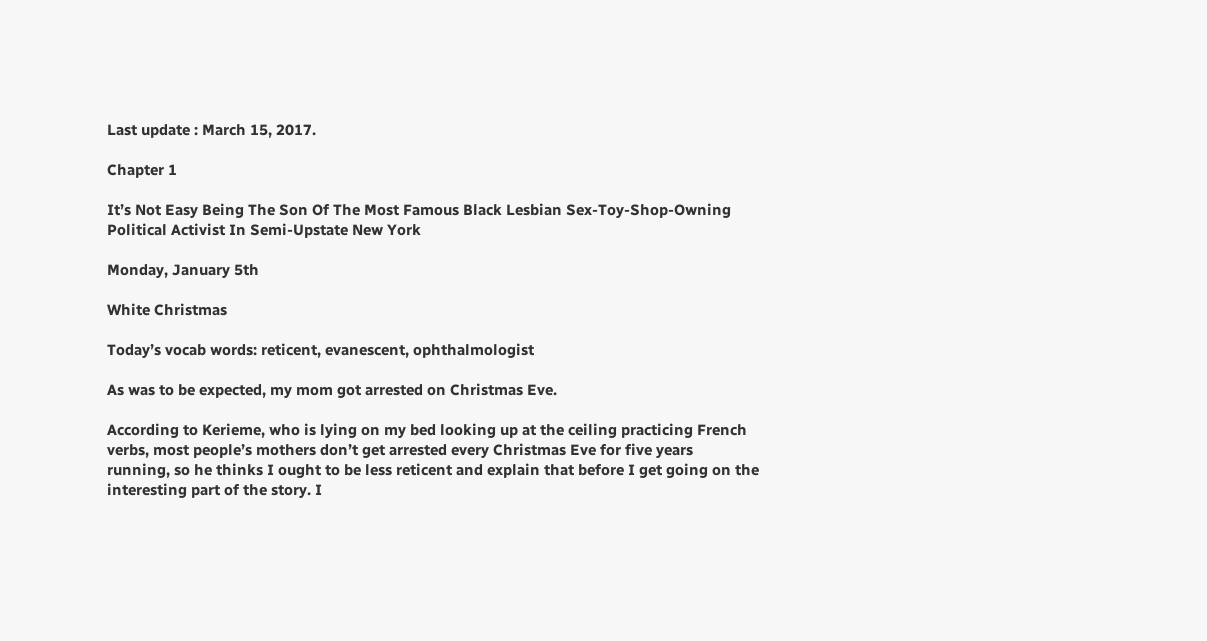Last update : March 15, 2017.

Chapter 1

It’s Not Easy Being The Son Of The Most Famous Black Lesbian Sex-Toy-Shop-Owning Political Activist In Semi-Upstate New York

Monday, January 5th

White Christmas

Today’s vocab words: reticent, evanescent, ophthalmologist

As was to be expected, my mom got arrested on Christmas Eve.

According to Kerieme, who is lying on my bed looking up at the ceiling practicing French verbs, most people’s mothers don’t get arrested every Christmas Eve for five years running, so he thinks I ought to be less reticent and explain that before I get going on the interesting part of the story. I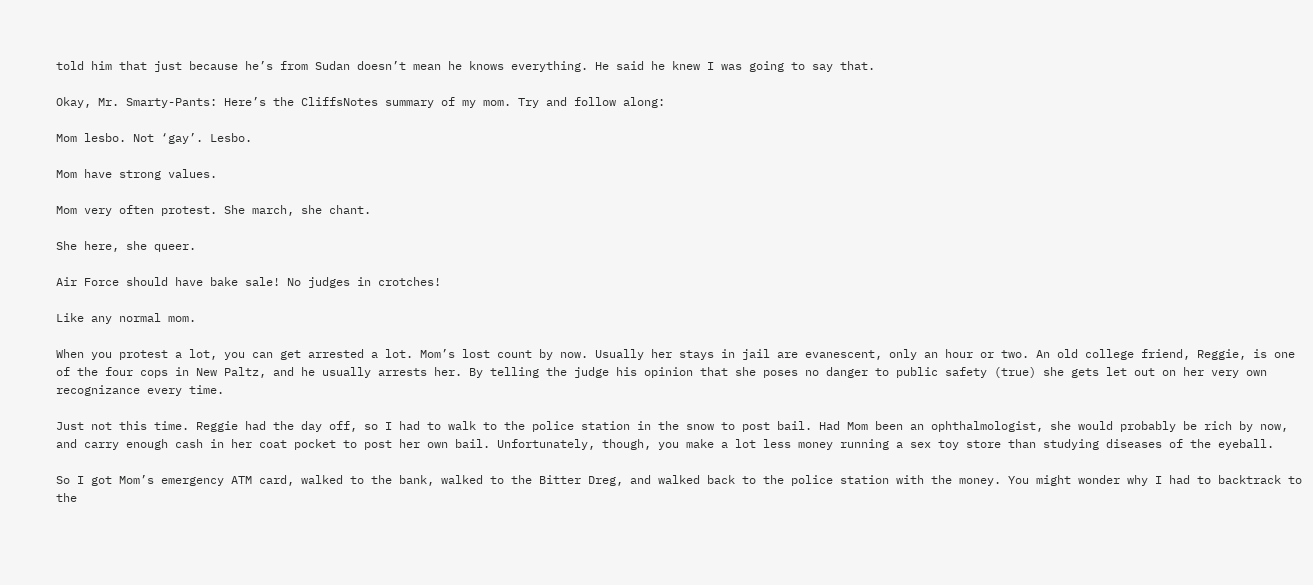told him that just because he’s from Sudan doesn’t mean he knows everything. He said he knew I was going to say that.

Okay, Mr. Smarty-Pants: Here’s the CliffsNotes summary of my mom. Try and follow along:

Mom lesbo. Not ‘gay’. Lesbo.

Mom have strong values.

Mom very often protest. She march, she chant.

She here, she queer.

Air Force should have bake sale! No judges in crotches!

Like any normal mom.

When you protest a lot, you can get arrested a lot. Mom’s lost count by now. Usually her stays in jail are evanescent, only an hour or two. An old college friend, Reggie, is one of the four cops in New Paltz, and he usually arrests her. By telling the judge his opinion that she poses no danger to public safety (true) she gets let out on her very own recognizance every time.

Just not this time. Reggie had the day off, so I had to walk to the police station in the snow to post bail. Had Mom been an ophthalmologist, she would probably be rich by now, and carry enough cash in her coat pocket to post her own bail. Unfortunately, though, you make a lot less money running a sex toy store than studying diseases of the eyeball.

So I got Mom’s emergency ATM card, walked to the bank, walked to the Bitter Dreg, and walked back to the police station with the money. You might wonder why I had to backtrack to the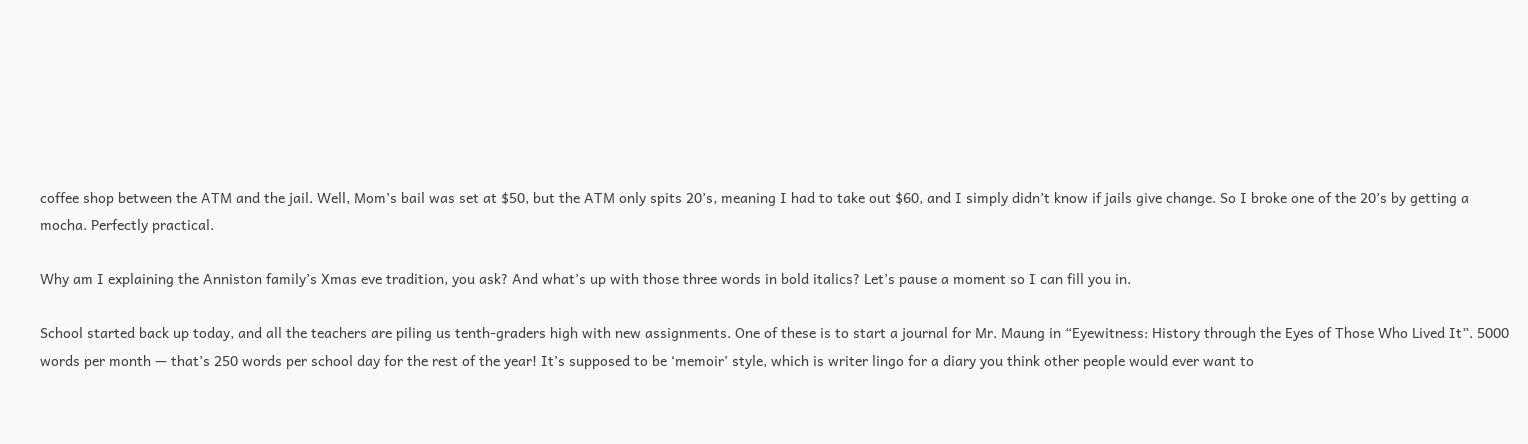coffee shop between the ATM and the jail. Well, Mom’s bail was set at $50, but the ATM only spits 20’s, meaning I had to take out $60, and I simply didn’t know if jails give change. So I broke one of the 20’s by getting a mocha. Perfectly practical.

Why am I explaining the Anniston family’s Xmas eve tradition, you ask? And what’s up with those three words in bold italics? Let’s pause a moment so I can fill you in.

School started back up today, and all the teachers are piling us tenth-graders high with new assignments. One of these is to start a journal for Mr. Maung in “Eyewitness: History through the Eyes of Those Who Lived It”. 5000 words per month — that’s 250 words per school day for the rest of the year! It’s supposed to be ‘memoir’ style, which is writer lingo for a diary you think other people would ever want to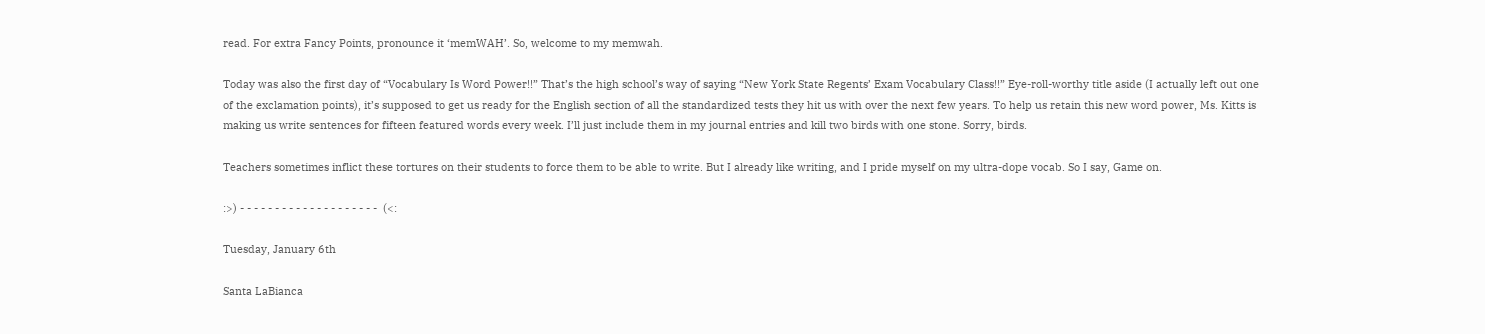read. For extra Fancy Points, pronounce it ‘memWAH’. So, welcome to my memwah.

Today was also the first day of “Vocabulary Is Word Power!!” That’s the high school’s way of saying “New York State Regents’ Exam Vocabulary Class!!” Eye-roll-worthy title aside (I actually left out one of the exclamation points), it’s supposed to get us ready for the English section of all the standardized tests they hit us with over the next few years. To help us retain this new word power, Ms. Kitts is making us write sentences for fifteen featured words every week. I’ll just include them in my journal entries and kill two birds with one stone. Sorry, birds.

Teachers sometimes inflict these tortures on their students to force them to be able to write. But I already like writing, and I pride myself on my ultra-dope vocab. So I say, Game on.

:>) - - - - - - - - - - - - - - - - - - - -  (<:

Tuesday, January 6th

Santa LaBianca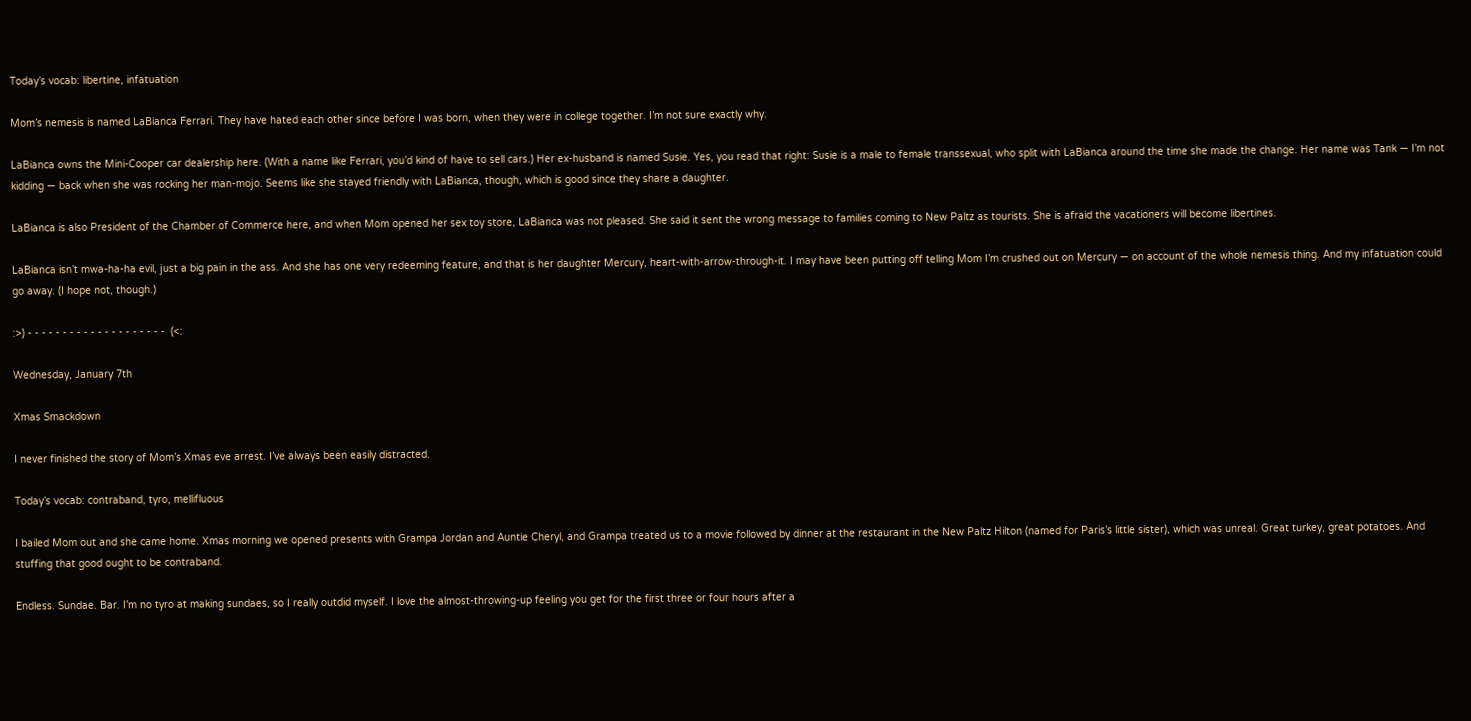Today’s vocab: libertine, infatuation

Mom’s nemesis is named LaBianca Ferrari. They have hated each other since before I was born, when they were in college together. I’m not sure exactly why.

LaBianca owns the Mini-Cooper car dealership here. (With a name like Ferrari, you’d kind of have to sell cars.) Her ex-husband is named Susie. Yes, you read that right: Susie is a male to female transsexual, who split with LaBianca around the time she made the change. Her name was Tank — I’m not kidding — back when she was rocking her man-mojo. Seems like she stayed friendly with LaBianca, though, which is good since they share a daughter.

LaBianca is also President of the Chamber of Commerce here, and when Mom opened her sex toy store, LaBianca was not pleased. She said it sent the wrong message to families coming to New Paltz as tourists. She is afraid the vacationers will become libertines.

LaBianca isn’t mwa-ha-ha evil, just a big pain in the ass. And she has one very redeeming feature, and that is her daughter Mercury, heart-with-arrow-through-it. I may have been putting off telling Mom I’m crushed out on Mercury — on account of the whole nemesis thing. And my infatuation could go away. (I hope not, though.)

:>) - - - - - - - - - - - - - - - - - - - -  (<:

Wednesday, January 7th

Xmas Smackdown

I never finished the story of Mom’s Xmas eve arrest. I’ve always been easily distracted.

Today’s vocab: contraband, tyro, mellifluous

I bailed Mom out and she came home. Xmas morning we opened presents with Grampa Jordan and Auntie Cheryl, and Grampa treated us to a movie followed by dinner at the restaurant in the New Paltz Hilton (named for Paris’s little sister), which was unreal. Great turkey, great potatoes. And stuffing that good ought to be contraband.

Endless. Sundae. Bar. I’m no tyro at making sundaes, so I really outdid myself. I love the almost-throwing-up feeling you get for the first three or four hours after a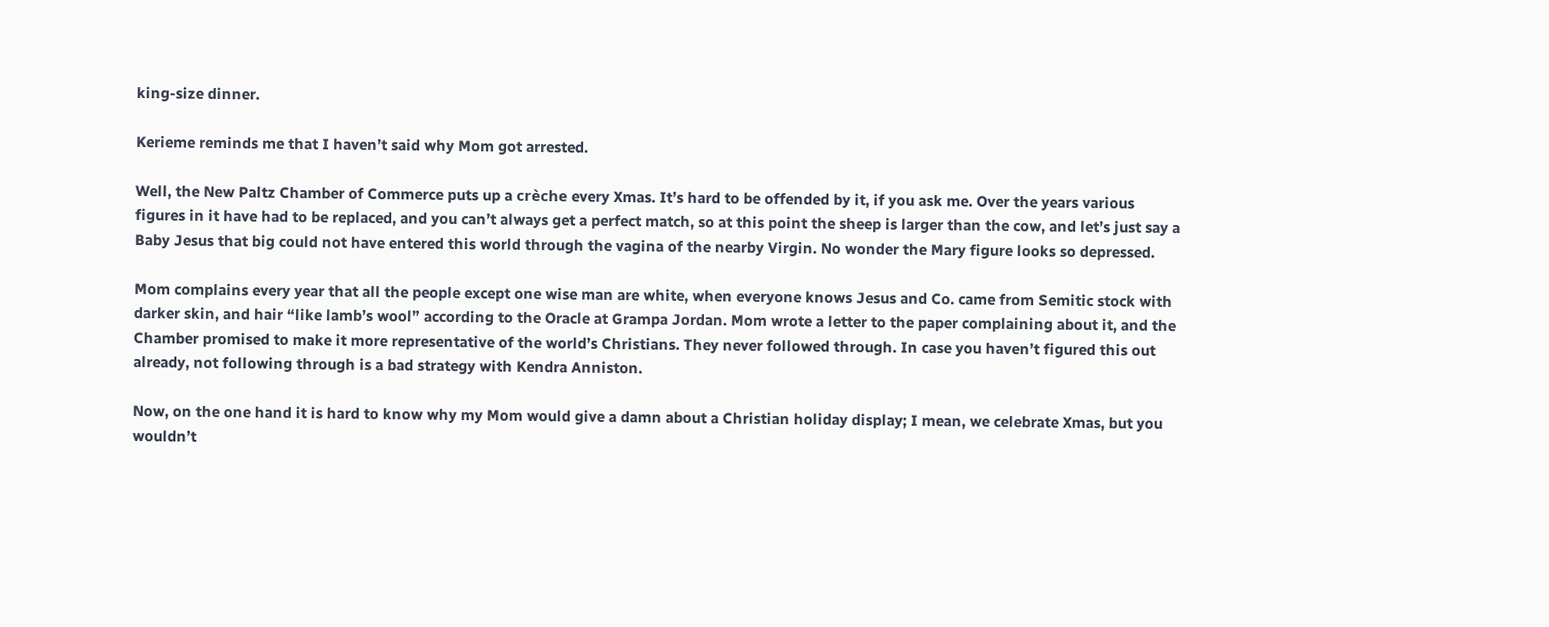king-size dinner.

Kerieme reminds me that I haven’t said why Mom got arrested.

Well, the New Paltz Chamber of Commerce puts up a crèche every Xmas. It’s hard to be offended by it, if you ask me. Over the years various figures in it have had to be replaced, and you can’t always get a perfect match, so at this point the sheep is larger than the cow, and let’s just say a Baby Jesus that big could not have entered this world through the vagina of the nearby Virgin. No wonder the Mary figure looks so depressed.

Mom complains every year that all the people except one wise man are white, when everyone knows Jesus and Co. came from Semitic stock with darker skin, and hair “like lamb’s wool” according to the Oracle at Grampa Jordan. Mom wrote a letter to the paper complaining about it, and the Chamber promised to make it more representative of the world’s Christians. They never followed through. In case you haven’t figured this out already, not following through is a bad strategy with Kendra Anniston.

Now, on the one hand it is hard to know why my Mom would give a damn about a Christian holiday display; I mean, we celebrate Xmas, but you wouldn’t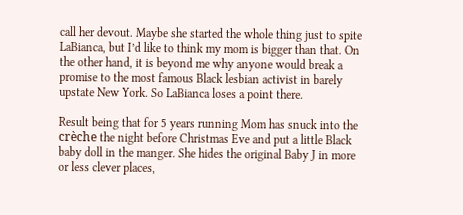call her devout. Maybe she started the whole thing just to spite LaBianca, but I’d like to think my mom is bigger than that. On the other hand, it is beyond me why anyone would break a promise to the most famous Black lesbian activist in barely upstate New York. So LaBianca loses a point there.

Result being that for 5 years running Mom has snuck into the crèche the night before Christmas Eve and put a little Black baby doll in the manger. She hides the original Baby J in more or less clever places,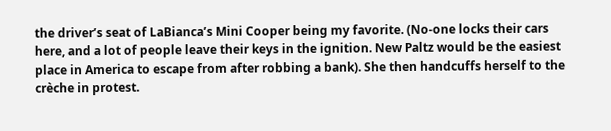the driver’s seat of LaBianca’s Mini Cooper being my favorite. (No-one locks their cars here, and a lot of people leave their keys in the ignition. New Paltz would be the easiest place in America to escape from after robbing a bank). She then handcuffs herself to the crèche in protest.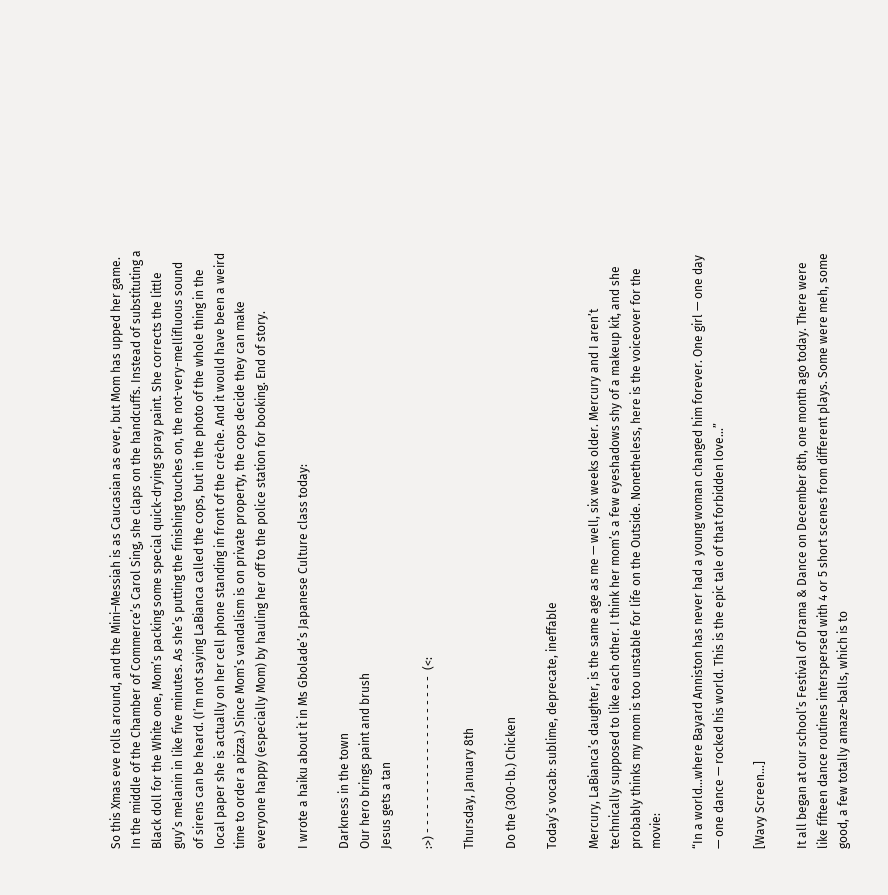So this Xmas eve rolls around, and the Mini–Messiah is as Caucasian as ever, but Mom has upped her game. In the middle of the Chamber of Commerce’s Carol Sing, she claps on the handcuffs. Instead of substituting a Black doll for the White one, Mom’s packing some special quick-drying spray paint. She corrects the little guy’s melanin in like five minutes. As she’s putting the finishing touches on, the not-very-mellifluous sound of sirens can be heard. (I’m not saying LaBianca called the cops, but in the photo of the whole thing in the local paper she is actually on her cell phone standing in front of the crèche. And it would have been a weird time to order a pizza.) Since Mom’s vandalism is on private property, the cops decide they can make everyone happy (especially Mom) by hauling her off to the police station for booking. End of story.

I wrote a haiku about it in Ms Gbolade’s Japanese Culture class today:

Darkness in the town
Our hero brings paint and brush
Jesus gets a tan

:>) - - - - - - - - - - - - - - - - - - - -  (<:

Thursday, January 8th

Do the (300-lb.) Chicken

Today’s vocab: sublime, deprecate, ineffable

Mercury, LaBianca’s daughter, is the same age as me — well, six weeks older. Mercury and I aren’t technically supposed to like each other. I think her mom’s a few eyeshadows shy of a makeup kit, and she probably thinks my mom is too unstable for life on the Outside. Nonetheless, here is the voiceover for the movie:

“In a world...where Bayard Anniston has never had a young woman changed him forever. One girl — one day — one dance — rocked his world. This is the epic tale of that forbidden love...”

[Wavy Screen...]

It all began at our school’s Festival of Drama & Dance on December 8th, one month ago today. There were like fifteen dance routines interspersed with 4 or 5 short scenes from different plays. Some were meh, some good, a few totally amaze-balls, which is to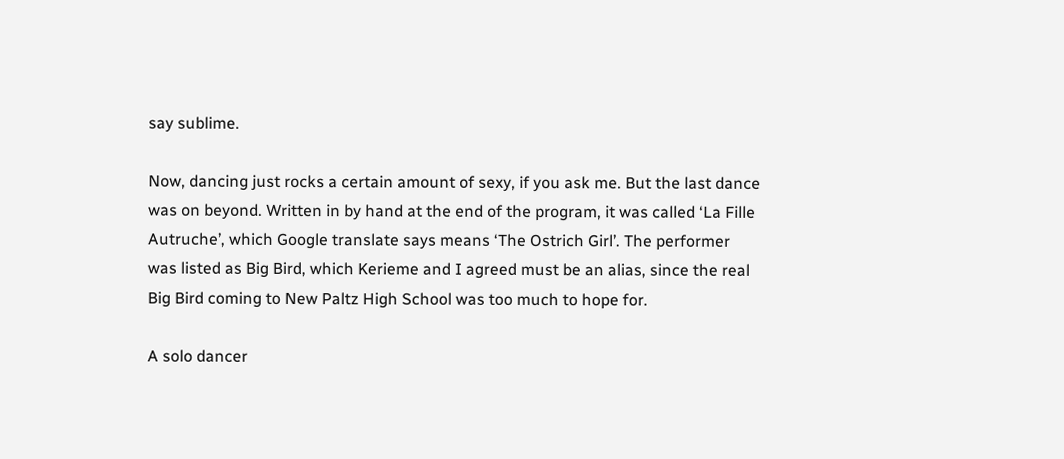say sublime.

Now, dancing just rocks a certain amount of sexy, if you ask me. But the last dance was on beyond. Written in by hand at the end of the program, it was called ‘La Fille Autruche’, which Google translate says means ‘The Ostrich Girl’. The performer was listed as Big Bird, which Kerieme and I agreed must be an alias, since the real Big Bird coming to New Paltz High School was too much to hope for.

A solo dancer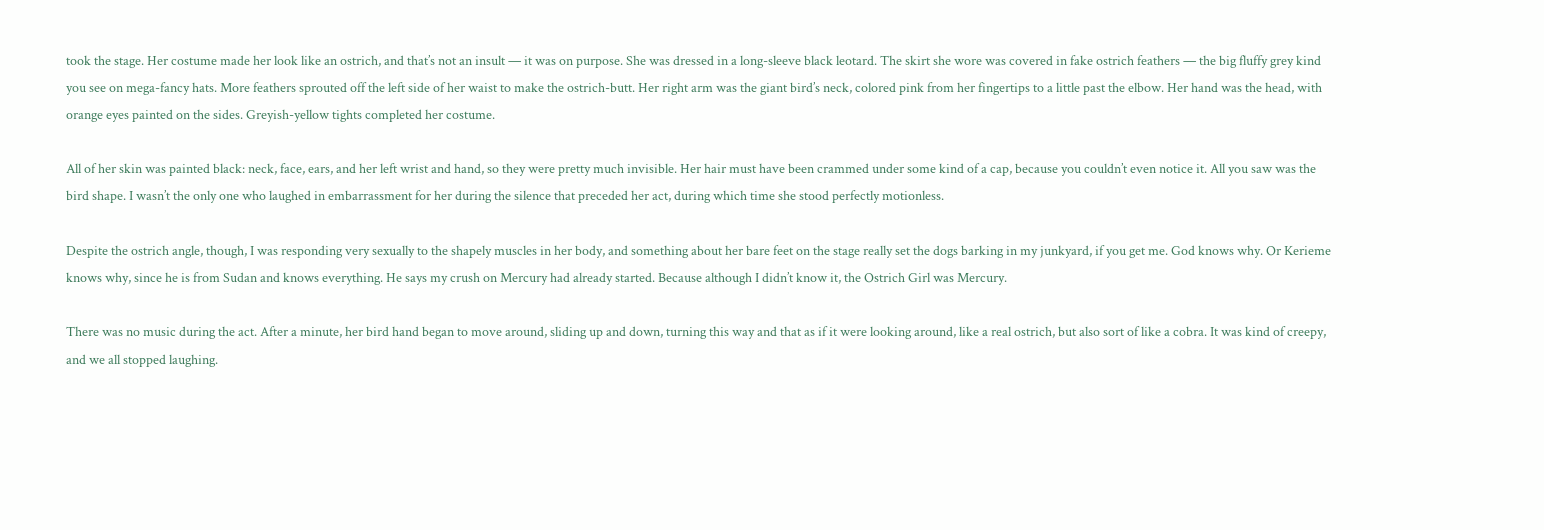took the stage. Her costume made her look like an ostrich, and that’s not an insult — it was on purpose. She was dressed in a long-sleeve black leotard. The skirt she wore was covered in fake ostrich feathers — the big fluffy grey kind you see on mega-fancy hats. More feathers sprouted off the left side of her waist to make the ostrich-butt. Her right arm was the giant bird’s neck, colored pink from her fingertips to a little past the elbow. Her hand was the head, with orange eyes painted on the sides. Greyish-yellow tights completed her costume.

All of her skin was painted black: neck, face, ears, and her left wrist and hand, so they were pretty much invisible. Her hair must have been crammed under some kind of a cap, because you couldn’t even notice it. All you saw was the bird shape. I wasn’t the only one who laughed in embarrassment for her during the silence that preceded her act, during which time she stood perfectly motionless.

Despite the ostrich angle, though, I was responding very sexually to the shapely muscles in her body, and something about her bare feet on the stage really set the dogs barking in my junkyard, if you get me. God knows why. Or Kerieme knows why, since he is from Sudan and knows everything. He says my crush on Mercury had already started. Because although I didn’t know it, the Ostrich Girl was Mercury.

There was no music during the act. After a minute, her bird hand began to move around, sliding up and down, turning this way and that as if it were looking around, like a real ostrich, but also sort of like a cobra. It was kind of creepy, and we all stopped laughing.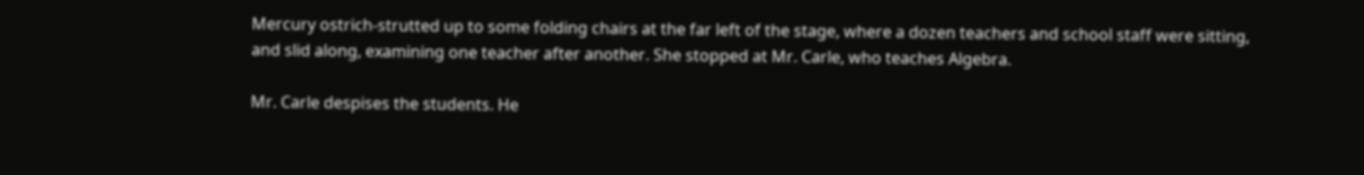Mercury ostrich-strutted up to some folding chairs at the far left of the stage, where a dozen teachers and school staff were sitting, and slid along, examining one teacher after another. She stopped at Mr. Carle, who teaches Algebra.

Mr. Carle despises the students. He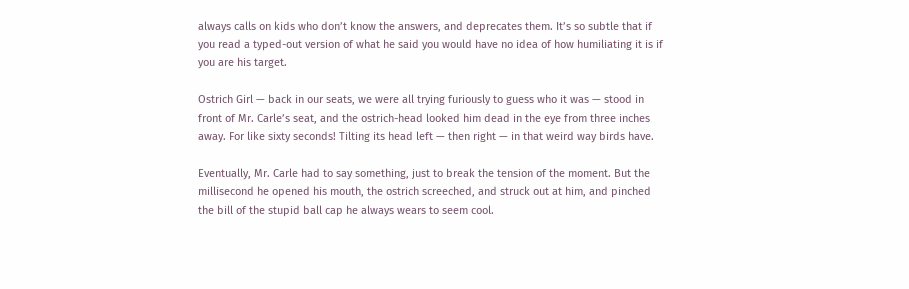always calls on kids who don’t know the answers, and deprecates them. It’s so subtle that if you read a typed-out version of what he said you would have no idea of how humiliating it is if you are his target.

Ostrich Girl — back in our seats, we were all trying furiously to guess who it was — stood in front of Mr. Carle’s seat, and the ostrich-head looked him dead in the eye from three inches away. For like sixty seconds! Tilting its head left — then right — in that weird way birds have.

Eventually, Mr. Carle had to say something, just to break the tension of the moment. But the millisecond he opened his mouth, the ostrich screeched, and struck out at him, and pinched the bill of the stupid ball cap he always wears to seem cool.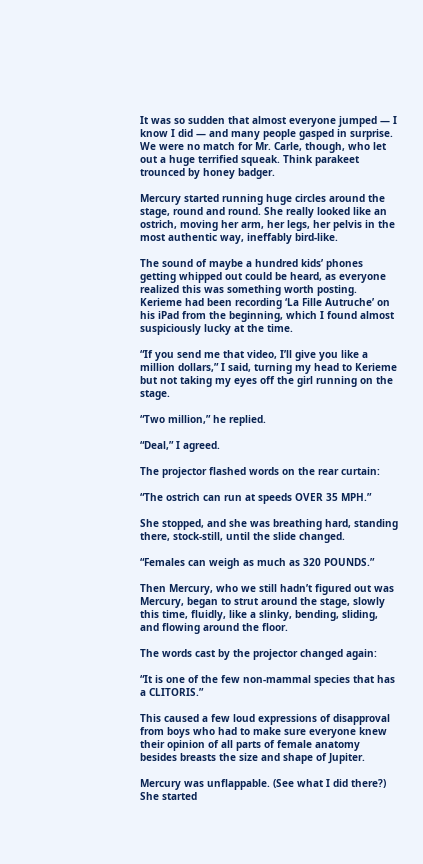It was so sudden that almost everyone jumped — I know I did — and many people gasped in surprise. We were no match for Mr. Carle, though, who let out a huge terrified squeak. Think parakeet trounced by honey badger.

Mercury started running huge circles around the stage, round and round. She really looked like an ostrich, moving her arm, her legs, her pelvis in the most authentic way, ineffably bird-like.

The sound of maybe a hundred kids’ phones getting whipped out could be heard, as everyone realized this was something worth posting. Kerieme had been recording ‘La Fille Autruche’ on his iPad from the beginning, which I found almost suspiciously lucky at the time.

“If you send me that video, I’ll give you like a million dollars,” I said, turning my head to Kerieme but not taking my eyes off the girl running on the stage.

“Two million,” he replied.

“Deal,” I agreed.

The projector flashed words on the rear curtain:

“The ostrich can run at speeds OVER 35 MPH.”

She stopped, and she was breathing hard, standing there, stock-still, until the slide changed.

“Females can weigh as much as 320 POUNDS.”

Then Mercury, who we still hadn’t figured out was Mercury, began to strut around the stage, slowly this time, fluidly, like a slinky, bending, sliding, and flowing around the floor.

The words cast by the projector changed again:

“It is one of the few non-mammal species that has a CLITORIS.”

This caused a few loud expressions of disapproval from boys who had to make sure everyone knew their opinion of all parts of female anatomy besides breasts the size and shape of Jupiter.

Mercury was unflappable. (See what I did there?) She started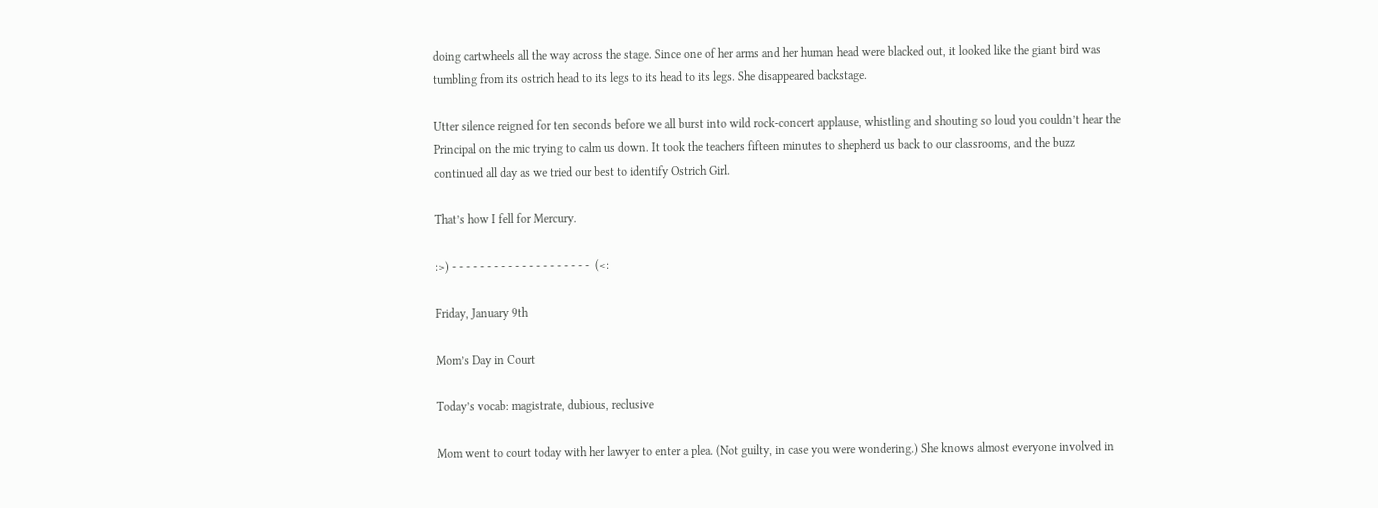doing cartwheels all the way across the stage. Since one of her arms and her human head were blacked out, it looked like the giant bird was tumbling from its ostrich head to its legs to its head to its legs. She disappeared backstage.

Utter silence reigned for ten seconds before we all burst into wild rock-concert applause, whistling and shouting so loud you couldn’t hear the Principal on the mic trying to calm us down. It took the teachers fifteen minutes to shepherd us back to our classrooms, and the buzz continued all day as we tried our best to identify Ostrich Girl.

That’s how I fell for Mercury.

:>) - - - - - - - - - - - - - - - - - - - -  (<:

Friday, January 9th

Mom’s Day in Court

Today’s vocab: magistrate, dubious, reclusive

Mom went to court today with her lawyer to enter a plea. (Not guilty, in case you were wondering.) She knows almost everyone involved in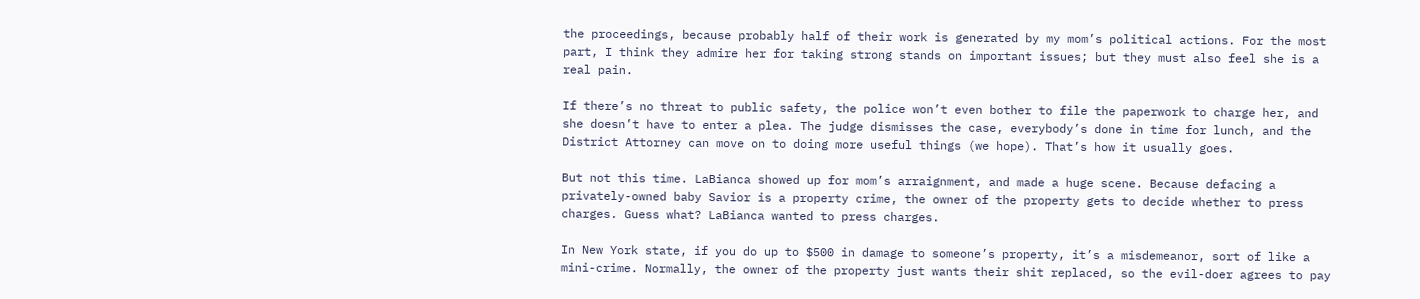the proceedings, because probably half of their work is generated by my mom’s political actions. For the most part, I think they admire her for taking strong stands on important issues; but they must also feel she is a real pain.

If there’s no threat to public safety, the police won’t even bother to file the paperwork to charge her, and she doesn’t have to enter a plea. The judge dismisses the case, everybody’s done in time for lunch, and the District Attorney can move on to doing more useful things (we hope). That’s how it usually goes.

But not this time. LaBianca showed up for mom’s arraignment, and made a huge scene. Because defacing a privately-owned baby Savior is a property crime, the owner of the property gets to decide whether to press charges. Guess what? LaBianca wanted to press charges.

In New York state, if you do up to $500 in damage to someone’s property, it’s a misdemeanor, sort of like a mini-crime. Normally, the owner of the property just wants their shit replaced, so the evil-doer agrees to pay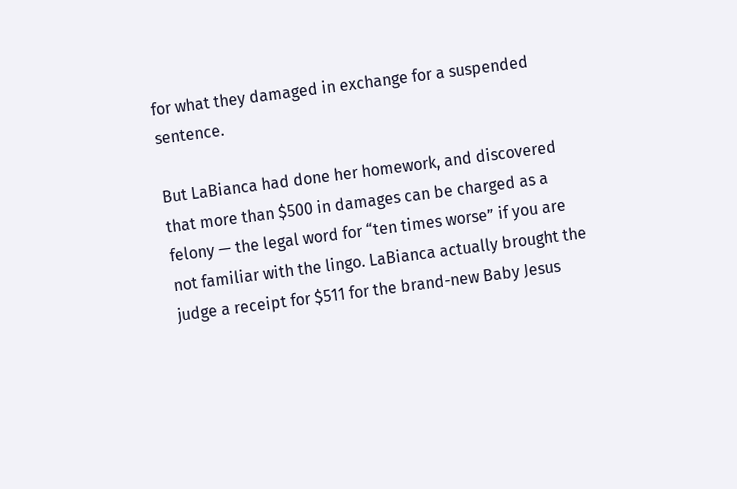for what they damaged in exchange for a suspended sentence.

But LaBianca had done her homework, and discovered that more than $500 in damages can be charged as a felony — the legal word for “ten times worse” if you are not familiar with the lingo. LaBianca actually brought the judge a receipt for $511 for the brand-new Baby Jesus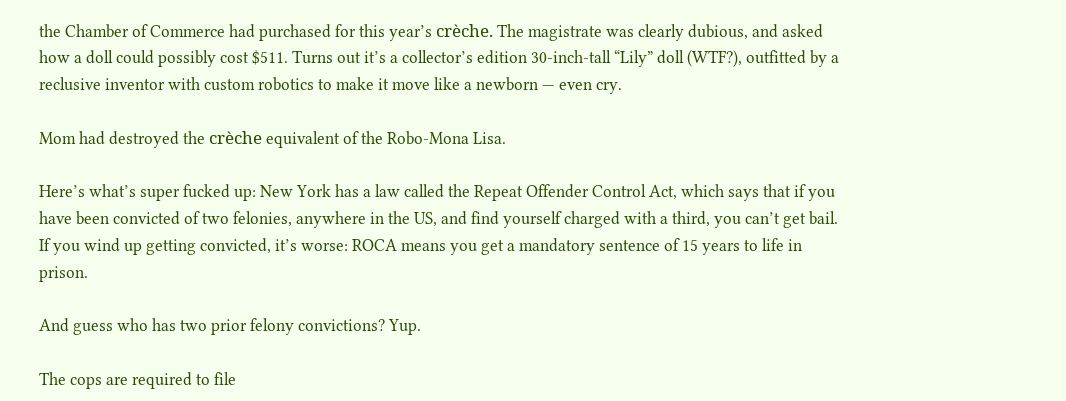the Chamber of Commerce had purchased for this year’s crèche. The magistrate was clearly dubious, and asked how a doll could possibly cost $511. Turns out it’s a collector’s edition 30-inch-tall “Lily” doll (WTF?), outfitted by a reclusive inventor with custom robotics to make it move like a newborn — even cry.

Mom had destroyed the crèche equivalent of the Robo-Mona Lisa.

Here’s what’s super fucked up: New York has a law called the Repeat Offender Control Act, which says that if you have been convicted of two felonies, anywhere in the US, and find yourself charged with a third, you can’t get bail. If you wind up getting convicted, it’s worse: ROCA means you get a mandatory sentence of 15 years to life in prison.

And guess who has two prior felony convictions? Yup.

The cops are required to file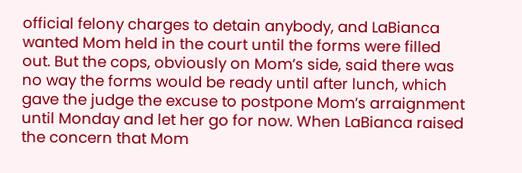official felony charges to detain anybody, and LaBianca wanted Mom held in the court until the forms were filled out. But the cops, obviously on Mom’s side, said there was no way the forms would be ready until after lunch, which gave the judge the excuse to postpone Mom’s arraignment until Monday and let her go for now. When LaBianca raised the concern that Mom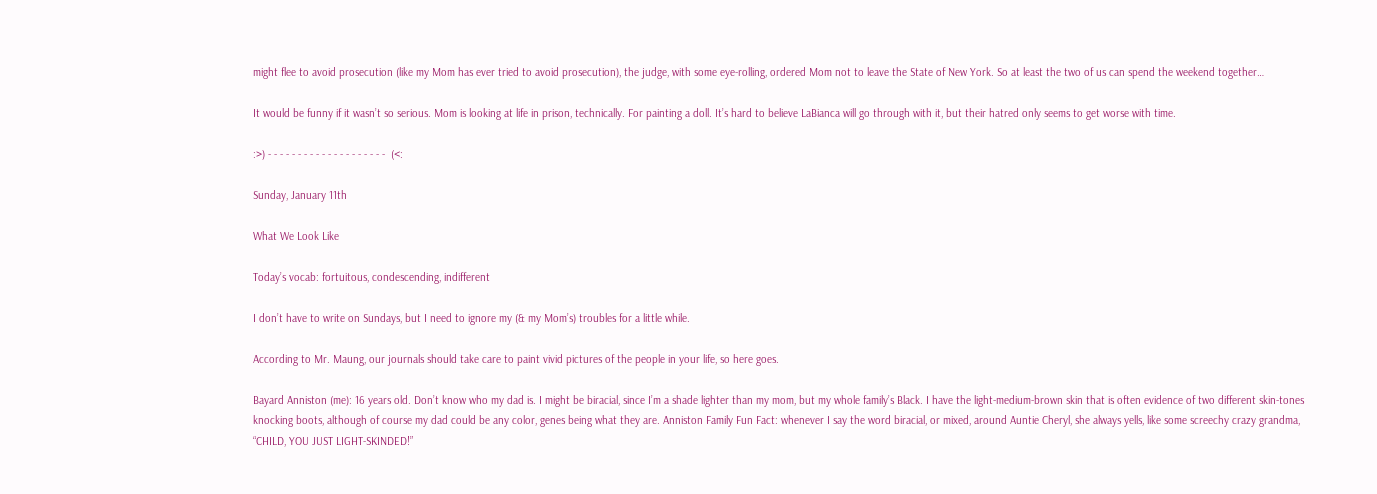might flee to avoid prosecution (like my Mom has ever tried to avoid prosecution), the judge, with some eye-rolling, ordered Mom not to leave the State of New York. So at least the two of us can spend the weekend together…

It would be funny if it wasn’t so serious. Mom is looking at life in prison, technically. For painting a doll. It’s hard to believe LaBianca will go through with it, but their hatred only seems to get worse with time.

:>) - - - - - - - - - - - - - - - - - - - -  (<:

Sunday, January 11th

What We Look Like

Today’s vocab: fortuitous, condescending, indifferent

I don’t have to write on Sundays, but I need to ignore my (& my Mom’s) troubles for a little while.

According to Mr. Maung, our journals should take care to paint vivid pictures of the people in your life, so here goes.

Bayard Anniston (me): 16 years old. Don’t know who my dad is. I might be biracial, since I’m a shade lighter than my mom, but my whole family’s Black. I have the light-medium-brown skin that is often evidence of two different skin-tones knocking boots, although of course my dad could be any color, genes being what they are. Anniston Family Fun Fact: whenever I say the word biracial, or mixed, around Auntie Cheryl, she always yells, like some screechy crazy grandma, “CHILD, YOU JUST LIGHT-SKINDED!”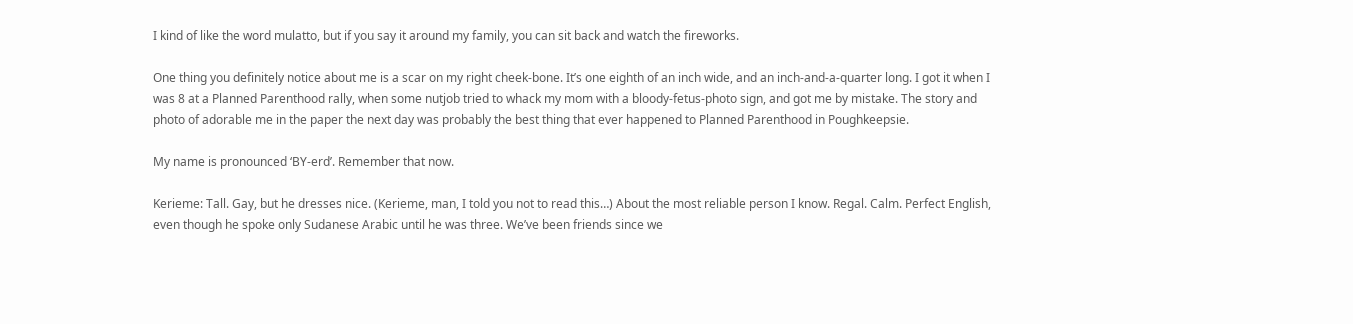I kind of like the word mulatto, but if you say it around my family, you can sit back and watch the fireworks.

One thing you definitely notice about me is a scar on my right cheek-bone. It’s one eighth of an inch wide, and an inch-and-a-quarter long. I got it when I was 8 at a Planned Parenthood rally, when some nutjob tried to whack my mom with a bloody-fetus-photo sign, and got me by mistake. The story and photo of adorable me in the paper the next day was probably the best thing that ever happened to Planned Parenthood in Poughkeepsie.

My name is pronounced ‘BY-erd’. Remember that now.

Kerieme: Tall. Gay, but he dresses nice. (Kerieme, man, I told you not to read this…) About the most reliable person I know. Regal. Calm. Perfect English, even though he spoke only Sudanese Arabic until he was three. We’ve been friends since we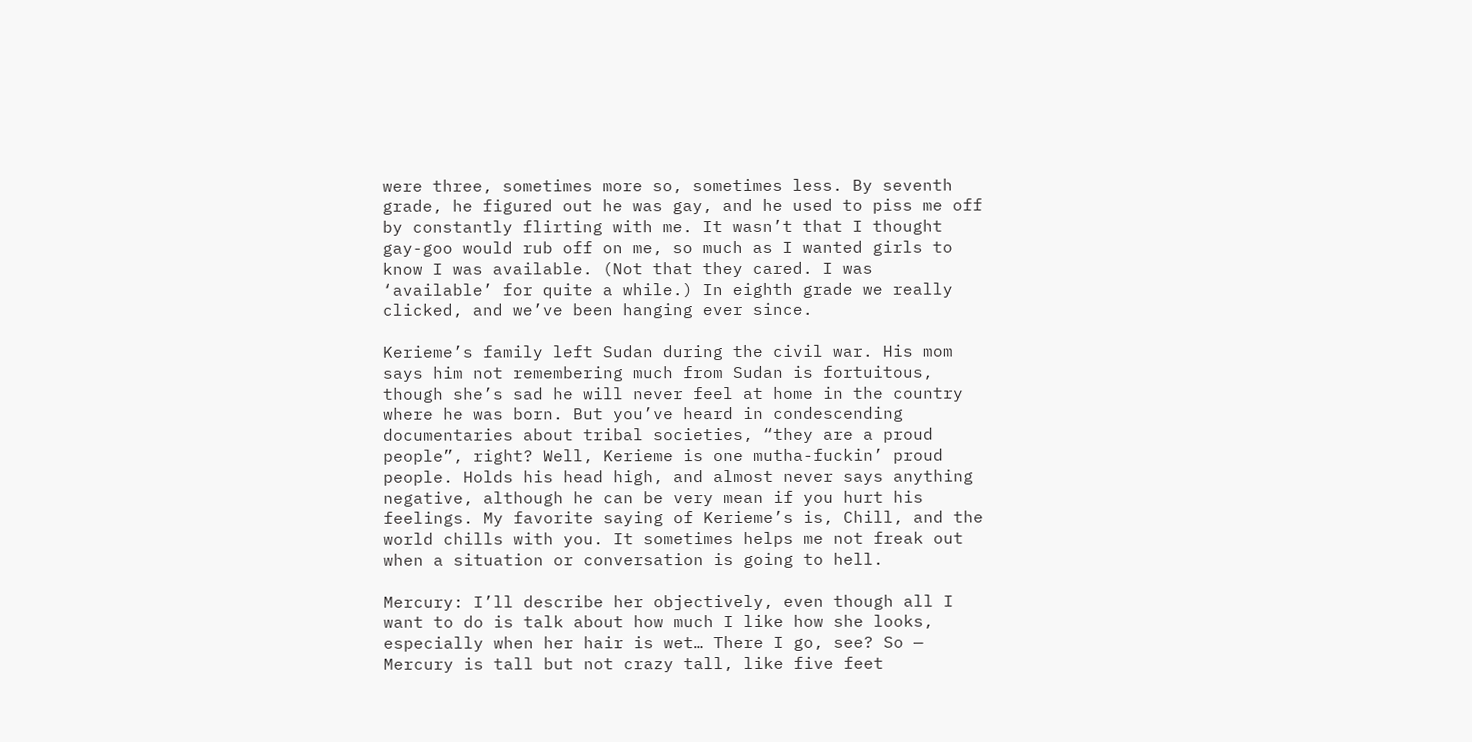were three, sometimes more so, sometimes less. By seventh grade, he figured out he was gay, and he used to piss me off by constantly flirting with me. It wasn’t that I thought gay-goo would rub off on me, so much as I wanted girls to know I was available. (Not that they cared. I was ‘available’ for quite a while.) In eighth grade we really clicked, and we’ve been hanging ever since.

Kerieme’s family left Sudan during the civil war. His mom says him not remembering much from Sudan is fortuitous, though she’s sad he will never feel at home in the country where he was born. But you’ve heard in condescending documentaries about tribal societies, “they are a proud people”, right? Well, Kerieme is one mutha-fuckin’ proud people. Holds his head high, and almost never says anything negative, although he can be very mean if you hurt his feelings. My favorite saying of Kerieme’s is, Chill, and the world chills with you. It sometimes helps me not freak out when a situation or conversation is going to hell.

Mercury: I’ll describe her objectively, even though all I want to do is talk about how much I like how she looks, especially when her hair is wet… There I go, see? So — Mercury is tall but not crazy tall, like five feet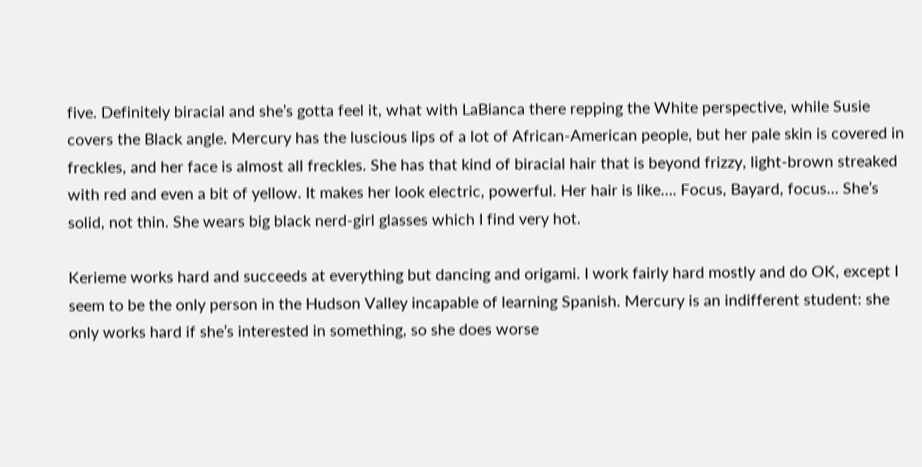five. Definitely biracial and she’s gotta feel it, what with LaBianca there repping the White perspective, while Susie covers the Black angle. Mercury has the luscious lips of a lot of African-American people, but her pale skin is covered in freckles, and her face is almost all freckles. She has that kind of biracial hair that is beyond frizzy, light-brown streaked with red and even a bit of yellow. It makes her look electric, powerful. Her hair is like…. Focus, Bayard, focus… She’s solid, not thin. She wears big black nerd-girl glasses which I find very hot.

Kerieme works hard and succeeds at everything but dancing and origami. I work fairly hard mostly and do OK, except I seem to be the only person in the Hudson Valley incapable of learning Spanish. Mercury is an indifferent student: she only works hard if she’s interested in something, so she does worse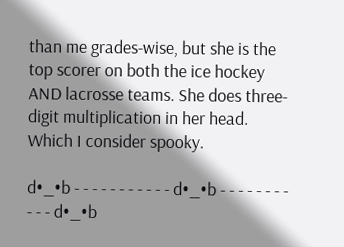than me grades-wise, but she is the top scorer on both the ice hockey AND lacrosse teams. She does three-digit multiplication in her head. Which I consider spooky.

d•_•b - - - - - - - - - - - d•_•b - - - - - - - - - - - d•_•b